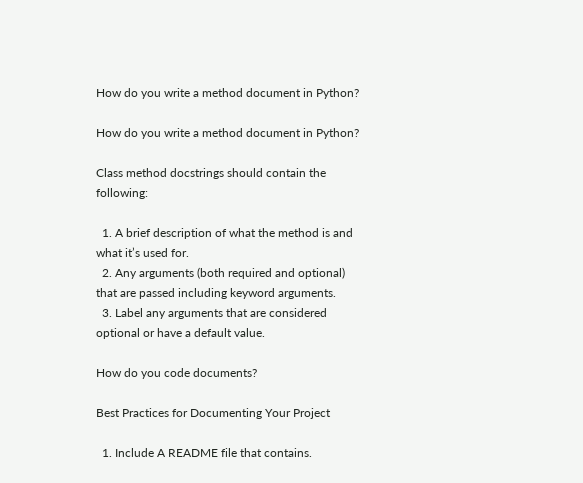How do you write a method document in Python?

How do you write a method document in Python?

Class method docstrings should contain the following:

  1. A brief description of what the method is and what it’s used for.
  2. Any arguments (both required and optional) that are passed including keyword arguments.
  3. Label any arguments that are considered optional or have a default value.

How do you code documents?

Best Practices for Documenting Your Project

  1. Include A README file that contains.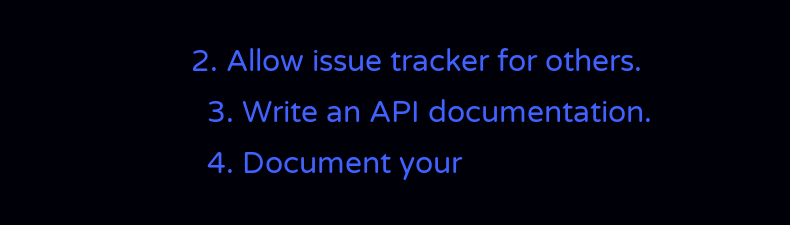2. Allow issue tracker for others.
  3. Write an API documentation.
  4. Document your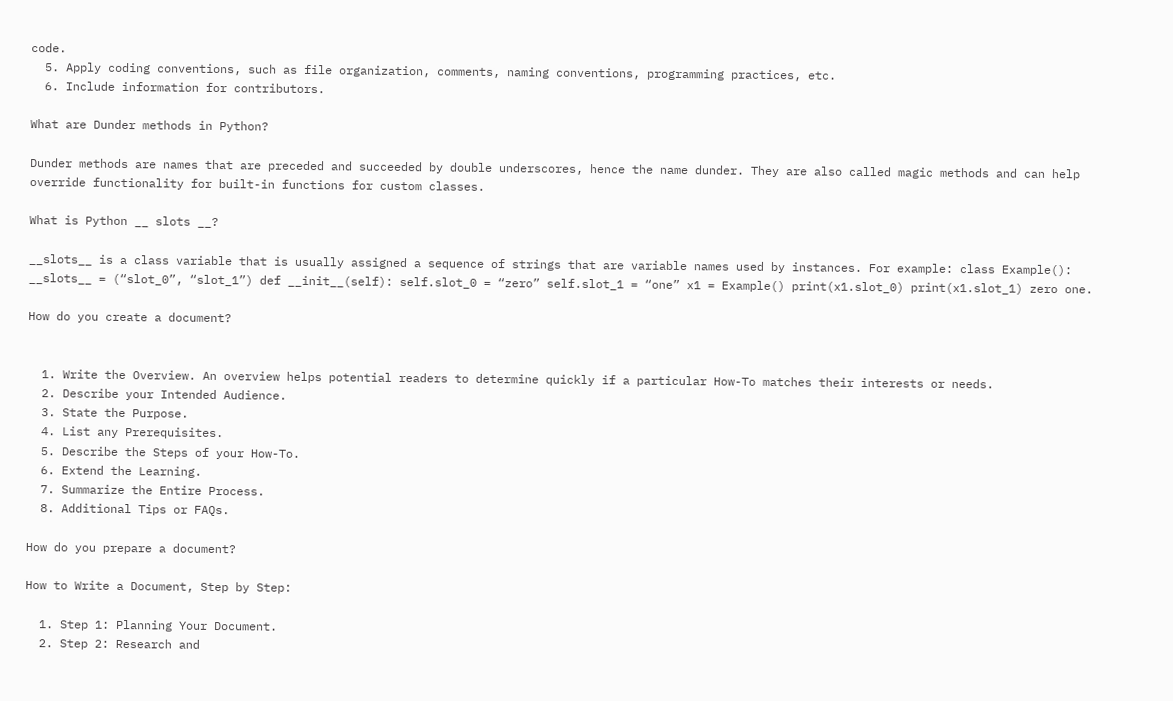code.
  5. Apply coding conventions, such as file organization, comments, naming conventions, programming practices, etc.
  6. Include information for contributors.

What are Dunder methods in Python?

Dunder methods are names that are preceded and succeeded by double underscores, hence the name dunder. They are also called magic methods and can help override functionality for built-in functions for custom classes.

What is Python __ slots __?

__slots__ is a class variable that is usually assigned a sequence of strings that are variable names used by instances. For example: class Example(): __slots__ = (“slot_0”, “slot_1”) def __init__(self): self.slot_0 = “zero” self.slot_1 = “one” x1 = Example() print(x1.slot_0) print(x1.slot_1) zero one.

How do you create a document?


  1. Write the Overview. An overview helps potential readers to determine quickly if a particular How-To matches their interests or needs.
  2. Describe your Intended Audience.
  3. State the Purpose.
  4. List any Prerequisites.
  5. Describe the Steps of your How-To.
  6. Extend the Learning.
  7. Summarize the Entire Process.
  8. Additional Tips or FAQs.

How do you prepare a document?

How to Write a Document, Step by Step:

  1. Step 1: Planning Your Document.
  2. Step 2: Research and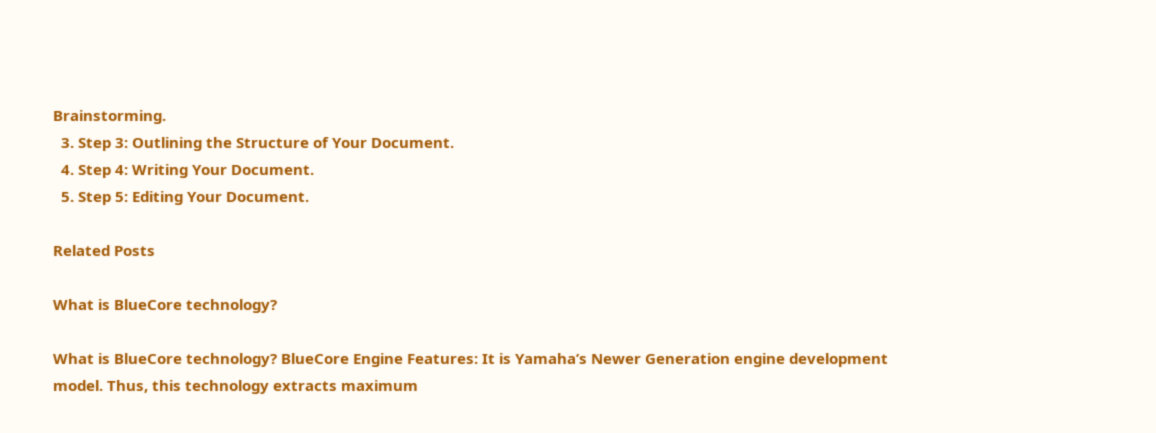Brainstorming.
  3. Step 3: Outlining the Structure of Your Document.
  4. Step 4: Writing Your Document.
  5. Step 5: Editing Your Document.

Related Posts

What is BlueCore technology?

What is BlueCore technology? BlueCore Engine Features: It is Yamaha’s Newer Generation engine development model. Thus, this technology extracts maximum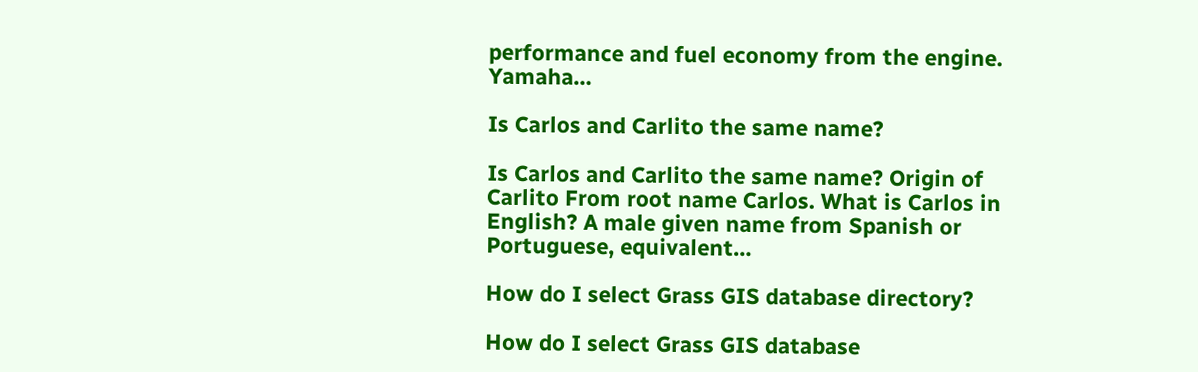performance and fuel economy from the engine. Yamaha…

Is Carlos and Carlito the same name?

Is Carlos and Carlito the same name? Origin of Carlito From root name Carlos. What is Carlos in English? A male given name from Spanish or Portuguese, equivalent…

How do I select Grass GIS database directory?

How do I select Grass GIS database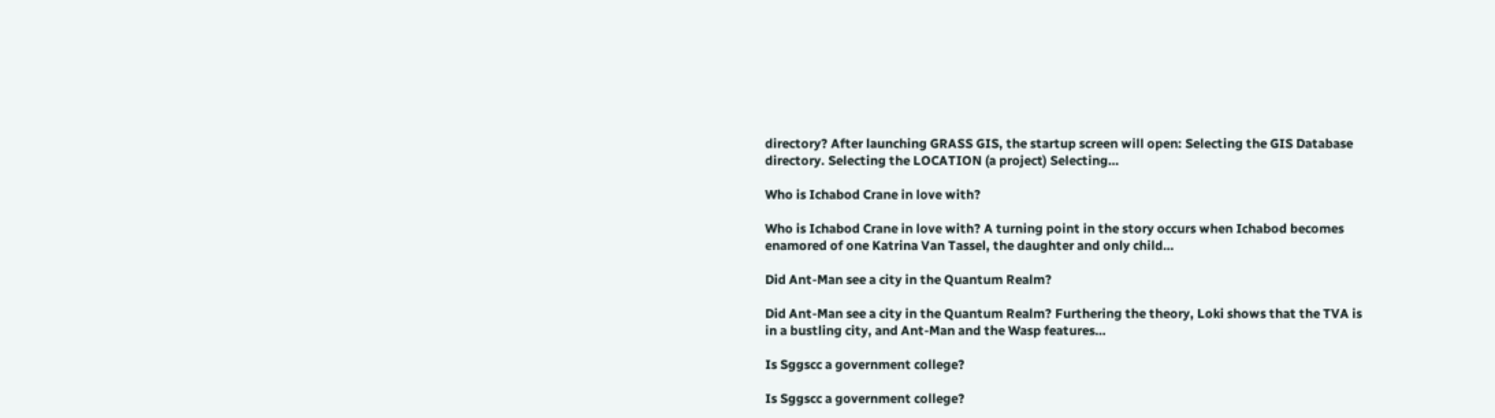directory? After launching GRASS GIS, the startup screen will open: Selecting the GIS Database directory. Selecting the LOCATION (a project) Selecting…

Who is Ichabod Crane in love with?

Who is Ichabod Crane in love with? A turning point in the story occurs when Ichabod becomes enamored of one Katrina Van Tassel, the daughter and only child…

Did Ant-Man see a city in the Quantum Realm?

Did Ant-Man see a city in the Quantum Realm? Furthering the theory, Loki shows that the TVA is in a bustling city, and Ant-Man and the Wasp features…

Is Sggscc a government college?

Is Sggscc a government college?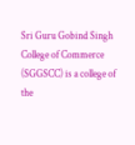Sri Guru Gobind Singh College of Commerce (SGGSCC) is a college of the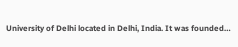University of Delhi located in Delhi, India. It was founded…